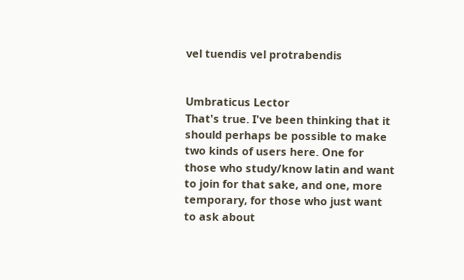vel tuendis vel protrabendis


Umbraticus Lector
That's true. I've been thinking that it should perhaps be possible to make two kinds of users here. One for those who study/know latin and want to join for that sake, and one, more temporary, for those who just want to ask about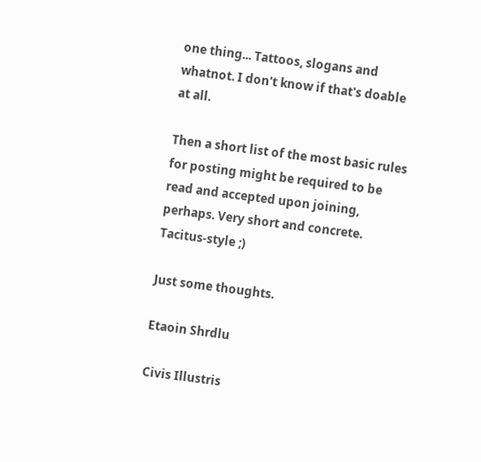one thing... Tattoos, slogans and whatnot. I don't know if that's doable at all.

Then a short list of the most basic rules for posting might be required to be read and accepted upon joining, perhaps. Very short and concrete. Tacitus-style ;)

Just some thoughts.

Etaoin Shrdlu

Civis Illustris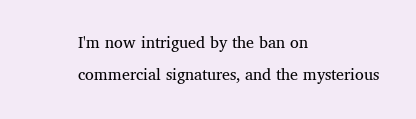I'm now intrigued by the ban on commercial signatures, and the mysterious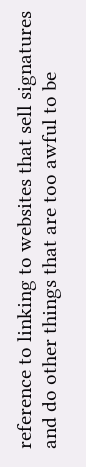reference to linking to websites that sell signatures and do other things that are too awful to be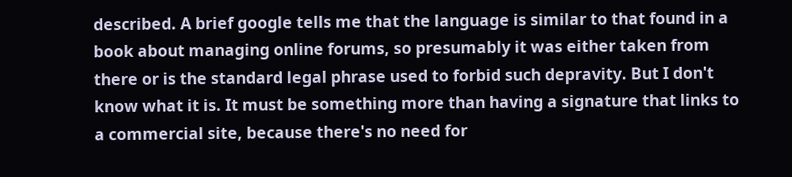described. A brief google tells me that the language is similar to that found in a book about managing online forums, so presumably it was either taken from there or is the standard legal phrase used to forbid such depravity. But I don't know what it is. It must be something more than having a signature that links to a commercial site, because there's no need for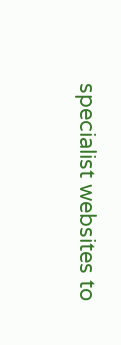specialist websites to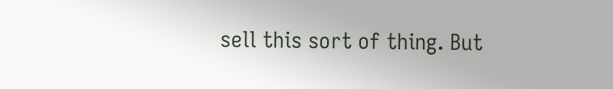sell this sort of thing. But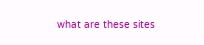what are these sites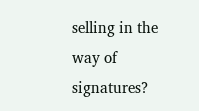selling in the way of signatures?